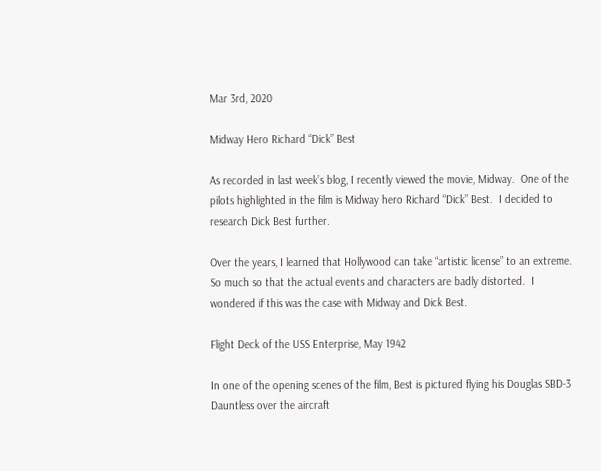Mar 3rd, 2020

Midway Hero Richard “Dick” Best

As recorded in last week’s blog, I recently viewed the movie, Midway.  One of the pilots highlighted in the film is Midway hero Richard “Dick” Best.  I decided to research Dick Best further.

Over the years, I learned that Hollywood can take “artistic license” to an extreme.  So much so that the actual events and characters are badly distorted.  I wondered if this was the case with Midway and Dick Best.

Flight Deck of the USS Enterprise, May 1942

In one of the opening scenes of the film, Best is pictured flying his Douglas SBD-3 Dauntless over the aircraft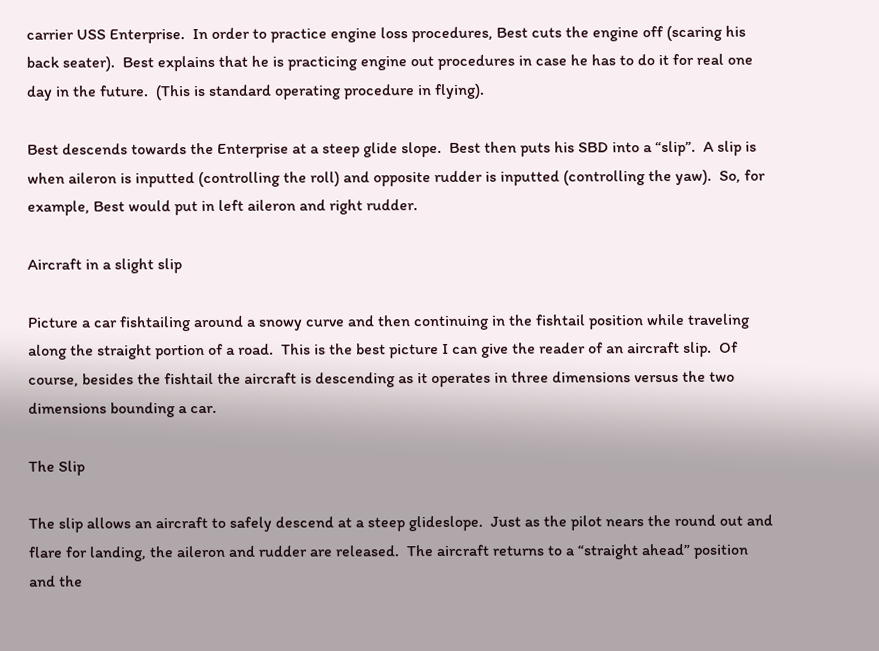carrier USS Enterprise.  In order to practice engine loss procedures, Best cuts the engine off (scaring his back seater).  Best explains that he is practicing engine out procedures in case he has to do it for real one day in the future.  (This is standard operating procedure in flying).

Best descends towards the Enterprise at a steep glide slope.  Best then puts his SBD into a “slip”.  A slip is when aileron is inputted (controlling the roll) and opposite rudder is inputted (controlling the yaw).  So, for example, Best would put in left aileron and right rudder.

Aircraft in a slight slip

Picture a car fishtailing around a snowy curve and then continuing in the fishtail position while traveling along the straight portion of a road.  This is the best picture I can give the reader of an aircraft slip.  Of course, besides the fishtail the aircraft is descending as it operates in three dimensions versus the two dimensions bounding a car.

The Slip

The slip allows an aircraft to safely descend at a steep glideslope.  Just as the pilot nears the round out and flare for landing, the aileron and rudder are released.  The aircraft returns to a “straight ahead” position and the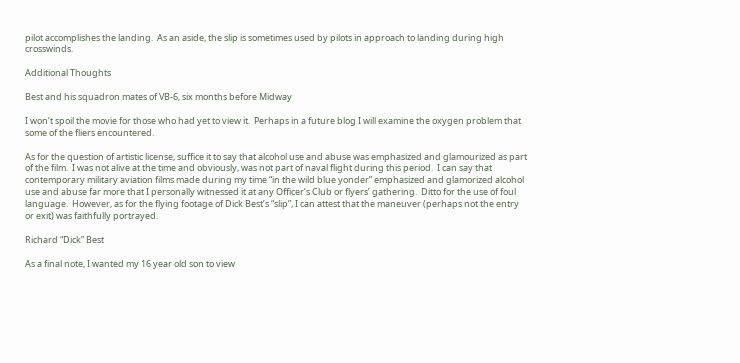pilot accomplishes the landing.  As an aside, the slip is sometimes used by pilots in approach to landing during high crosswinds.

Additional Thoughts

Best and his squadron mates of VB-6, six months before Midway

I won’t spoil the movie for those who had yet to view it.  Perhaps in a future blog I will examine the oxygen problem that some of the fliers encountered.

As for the question of artistic license, suffice it to say that alcohol use and abuse was emphasized and glamourized as part of the film.  I was not alive at the time and obviously, was not part of naval flight during this period.  I can say that contemporary military aviation films made during my time “in the wild blue yonder” emphasized and glamorized alcohol use and abuse far more that I personally witnessed it at any Officer’s Club or flyers’ gathering.  Ditto for the use of foul language.  However, as for the flying footage of Dick Best’s “slip”, I can attest that the maneuver (perhaps not the entry or exit) was faithfully portrayed.

Richard “Dick” Best

As a final note, I wanted my 16 year old son to view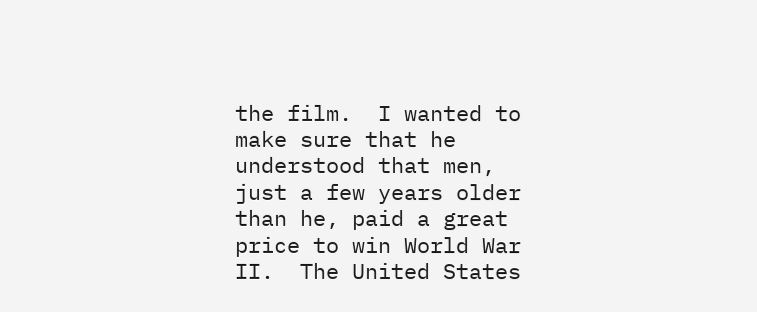the film.  I wanted to make sure that he understood that men, just a few years older than he, paid a great price to win World War II.  The United States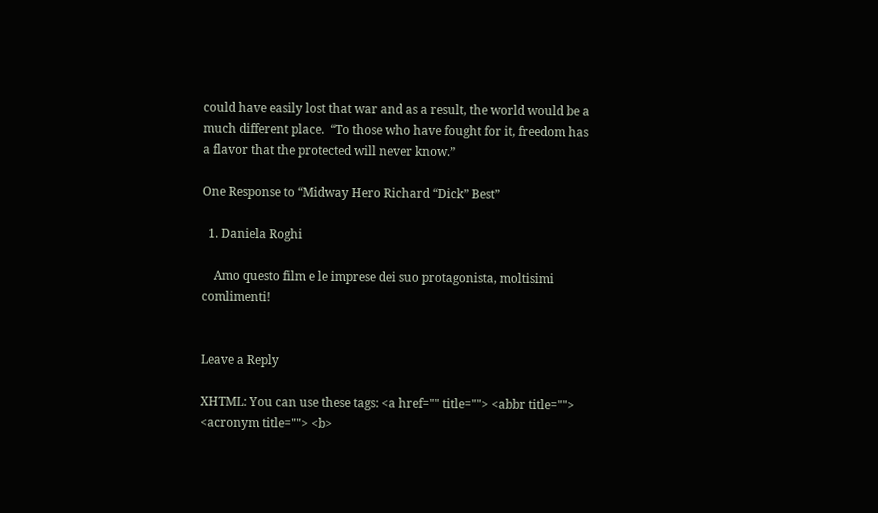could have easily lost that war and as a result, the world would be a much different place.  “To those who have fought for it, freedom has a flavor that the protected will never know.”

One Response to “Midway Hero Richard “Dick” Best”

  1. Daniela Roghi

    Amo questo film e le imprese dei suo protagonista, moltisimi comlimenti!


Leave a Reply

XHTML: You can use these tags: <a href="" title=""> <abbr title=""> <acronym title=""> <b>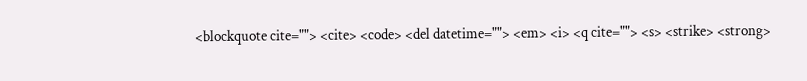<blockquote cite=""> <cite> <code> <del datetime=""> <em> <i> <q cite=""> <s> <strike> <strong>